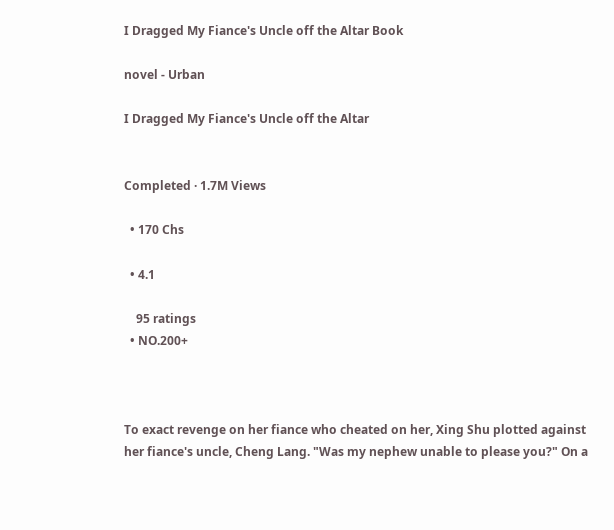I Dragged My Fiance's Uncle off the Altar Book

novel - Urban

I Dragged My Fiance's Uncle off the Altar


Completed · 1.7M Views

  • 170 Chs

  • 4.1

    95 ratings
  • NO.200+



To exact revenge on her fiance who cheated on her, Xing Shu plotted against her fiance's uncle, Cheng Lang. "Was my nephew unable to please you?" On a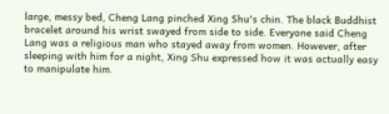large, messy bed, Cheng Lang pinched Xing Shu's chin. The black Buddhist bracelet around his wrist swayed from side to side. Everyone said Cheng Lang was a religious man who stayed away from women. However, after sleeping with him for a night, Xing Shu expressed how it was actually easy to manipulate him.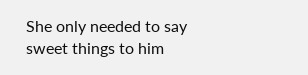She only needed to say sweet things to him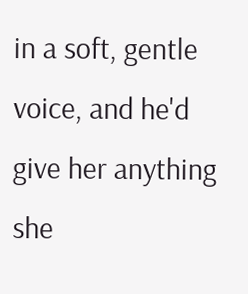in a soft, gentle voice, and he'd give her anything she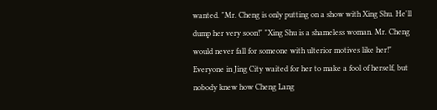wanted. "Mr. Cheng is only putting on a show with Xing Shu. He'll dump her very soon!" "Xing Shu is a shameless woman. Mr. Cheng would never fall for someone with ulterior motives like her!" Everyone in Jing City waited for her to make a fool of herself, but nobody knew how Cheng Lang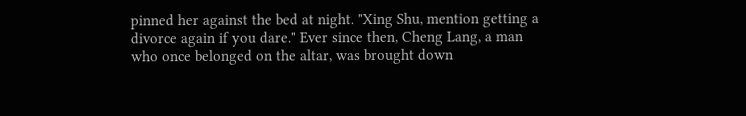pinned her against the bed at night. "Xing Shu, mention getting a divorce again if you dare." Ever since then, Cheng Lang, a man who once belonged on the altar, was brought down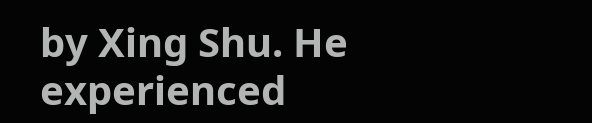by Xing Shu. He experienced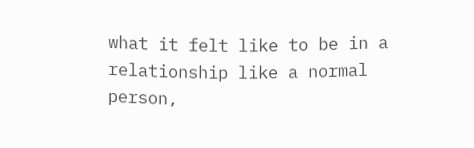what it felt like to be in a relationship like a normal person,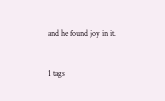and he found joy in it.


1 tags